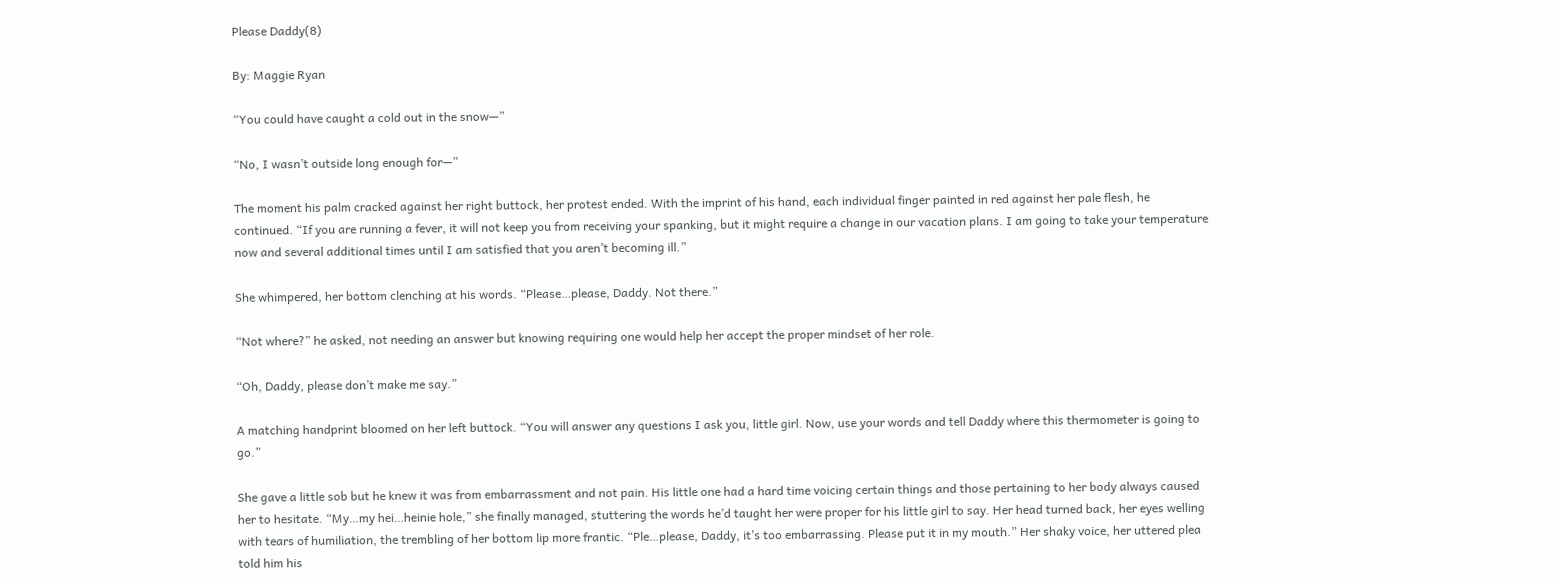Please Daddy(8)

By: Maggie Ryan

“You could have caught a cold out in the snow—”

“No, I wasn’t outside long enough for—”

The moment his palm cracked against her right buttock, her protest ended. With the imprint of his hand, each individual finger painted in red against her pale flesh, he continued. “If you are running a fever, it will not keep you from receiving your spanking, but it might require a change in our vacation plans. I am going to take your temperature now and several additional times until I am satisfied that you aren’t becoming ill.”

She whimpered, her bottom clenching at his words. “Please…please, Daddy. Not there.”

“Not where?” he asked, not needing an answer but knowing requiring one would help her accept the proper mindset of her role.

“Oh, Daddy, please don’t make me say.”

A matching handprint bloomed on her left buttock. “You will answer any questions I ask you, little girl. Now, use your words and tell Daddy where this thermometer is going to go.”

She gave a little sob but he knew it was from embarrassment and not pain. His little one had a hard time voicing certain things and those pertaining to her body always caused her to hesitate. “My…my hei…heinie hole,” she finally managed, stuttering the words he’d taught her were proper for his little girl to say. Her head turned back, her eyes welling with tears of humiliation, the trembling of her bottom lip more frantic. “Ple…please, Daddy, it’s too embarrassing. Please put it in my mouth.” Her shaky voice, her uttered plea told him his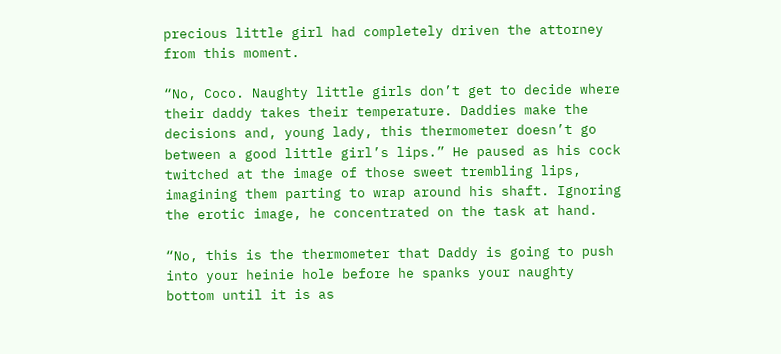precious little girl had completely driven the attorney from this moment.

“No, Coco. Naughty little girls don’t get to decide where their daddy takes their temperature. Daddies make the decisions and, young lady, this thermometer doesn’t go between a good little girl’s lips.” He paused as his cock twitched at the image of those sweet trembling lips, imagining them parting to wrap around his shaft. Ignoring the erotic image, he concentrated on the task at hand.

“No, this is the thermometer that Daddy is going to push into your heinie hole before he spanks your naughty bottom until it is as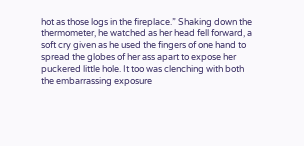hot as those logs in the fireplace.” Shaking down the thermometer, he watched as her head fell forward, a soft cry given as he used the fingers of one hand to spread the globes of her ass apart to expose her puckered little hole. It too was clenching with both the embarrassing exposure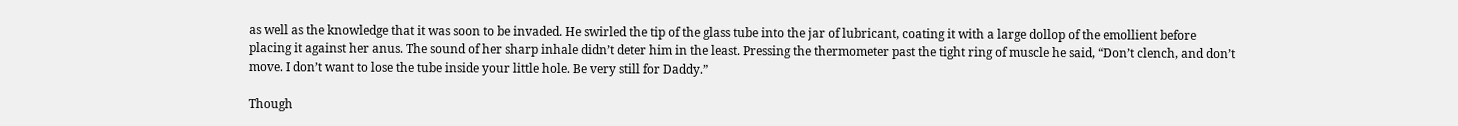as well as the knowledge that it was soon to be invaded. He swirled the tip of the glass tube into the jar of lubricant, coating it with a large dollop of the emollient before placing it against her anus. The sound of her sharp inhale didn’t deter him in the least. Pressing the thermometer past the tight ring of muscle he said, “Don’t clench, and don’t move. I don’t want to lose the tube inside your little hole. Be very still for Daddy.”

Though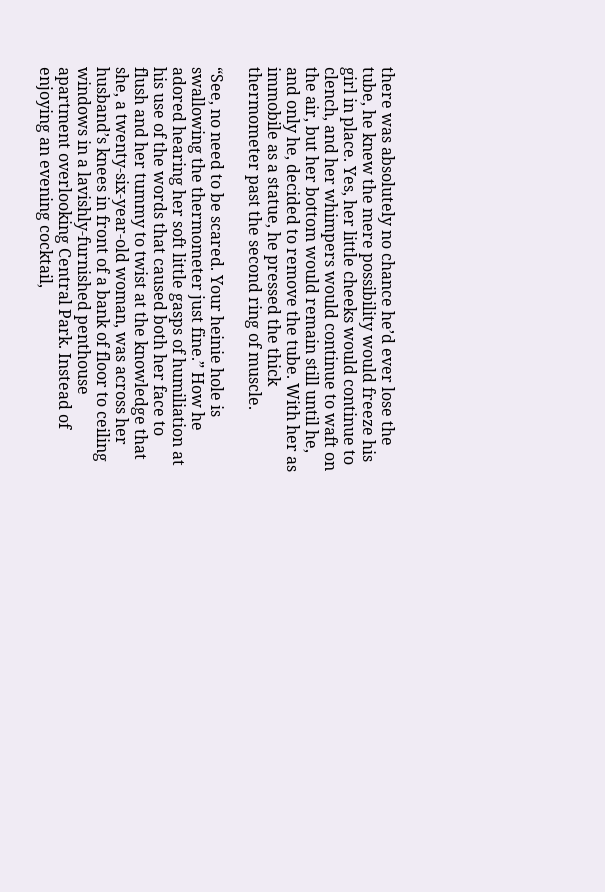there was absolutely no chance he’d ever lose the tube, he knew the mere possibility would freeze his girl in place. Yes, her little cheeks would continue to clench, and her whimpers would continue to waft on the air, but her bottom would remain still until he, and only he, decided to remove the tube. With her as immobile as a statue, he pressed the thick thermometer past the second ring of muscle.

“See, no need to be scared. Your heinie hole is swallowing the thermometer just fine.” How he adored hearing her soft little gasps of humiliation at his use of the words that caused both her face to flush and her tummy to twist at the knowledge that she, a twenty-six-year-old woman, was across her husband’s knees in front of a bank of floor to ceiling windows in a lavishly-furnished penthouse apartment overlooking Central Park. Instead of enjoying an evening cocktail,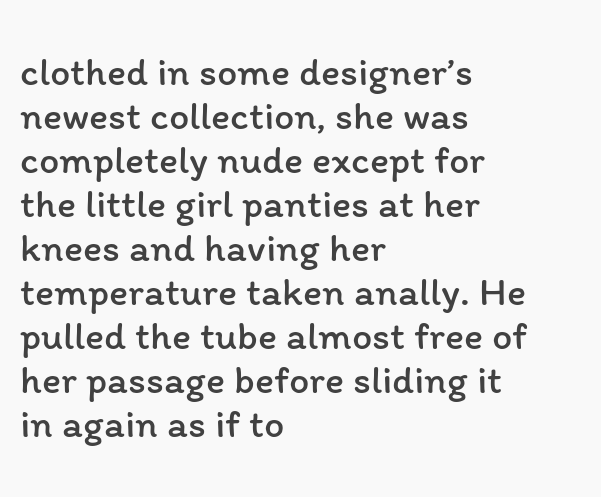clothed in some designer’s newest collection, she was completely nude except for the little girl panties at her knees and having her temperature taken anally. He pulled the tube almost free of her passage before sliding it in again as if to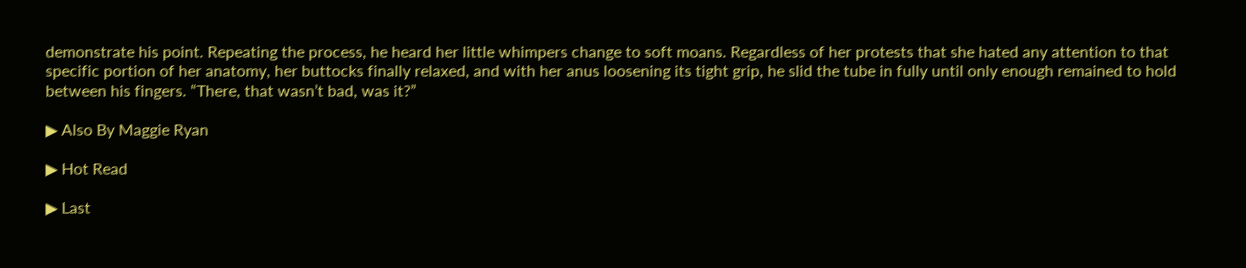demonstrate his point. Repeating the process, he heard her little whimpers change to soft moans. Regardless of her protests that she hated any attention to that specific portion of her anatomy, her buttocks finally relaxed, and with her anus loosening its tight grip, he slid the tube in fully until only enough remained to hold between his fingers. “There, that wasn’t bad, was it?”

▶ Also By Maggie Ryan

▶ Hot Read

▶ Last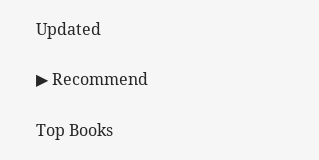Updated

▶ Recommend

Top Books